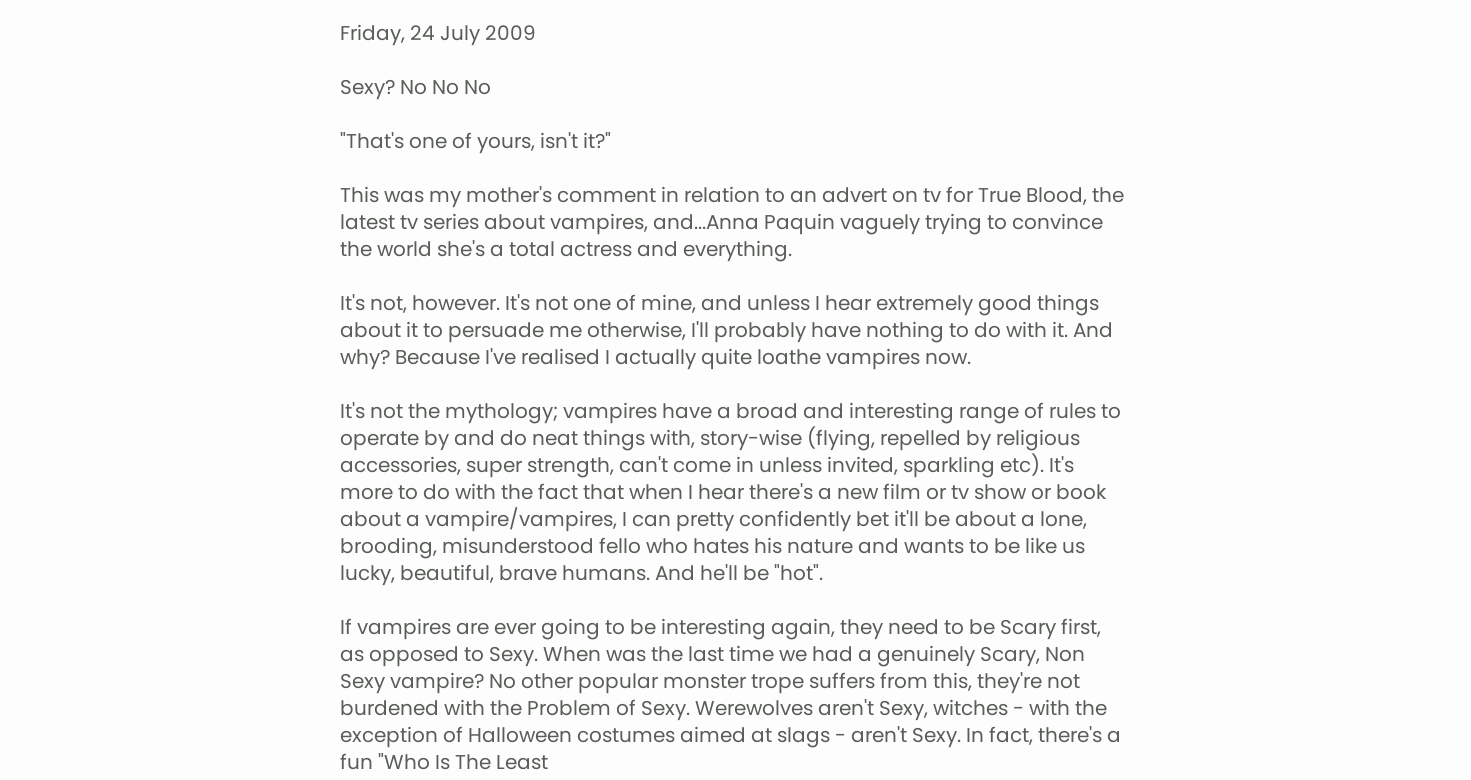Friday, 24 July 2009

Sexy? No No No

"That's one of yours, isn't it?"

This was my mother's comment in relation to an advert on tv for True Blood, the latest tv series about vampires, and...Anna Paquin vaguely trying to convince the world she's a total actress and everything.

It's not, however. It's not one of mine, and unless I hear extremely good things about it to persuade me otherwise, I'll probably have nothing to do with it. And why? Because I've realised I actually quite loathe vampires now.

It's not the mythology; vampires have a broad and interesting range of rules to operate by and do neat things with, story-wise (flying, repelled by religious accessories, super strength, can't come in unless invited, sparkling etc). It's more to do with the fact that when I hear there's a new film or tv show or book about a vampire/vampires, I can pretty confidently bet it'll be about a lone, brooding, misunderstood fello who hates his nature and wants to be like us lucky, beautiful, brave humans. And he'll be "hot".

If vampires are ever going to be interesting again, they need to be Scary first, as opposed to Sexy. When was the last time we had a genuinely Scary, Non Sexy vampire? No other popular monster trope suffers from this, they're not burdened with the Problem of Sexy. Werewolves aren't Sexy, witches - with the exception of Halloween costumes aimed at slags - aren't Sexy. In fact, there's a fun "Who Is The Least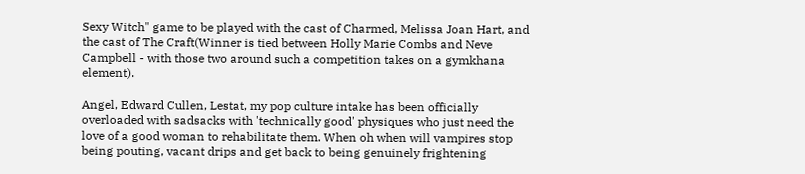Sexy Witch" game to be played with the cast of Charmed, Melissa Joan Hart, and the cast of The Craft(Winner is tied between Holly Marie Combs and Neve Campbell - with those two around such a competition takes on a gymkhana element).

Angel, Edward Cullen, Lestat, my pop culture intake has been officially overloaded with sadsacks with 'technically good' physiques who just need the love of a good woman to rehabilitate them. When oh when will vampires stop being pouting, vacant drips and get back to being genuinely frightening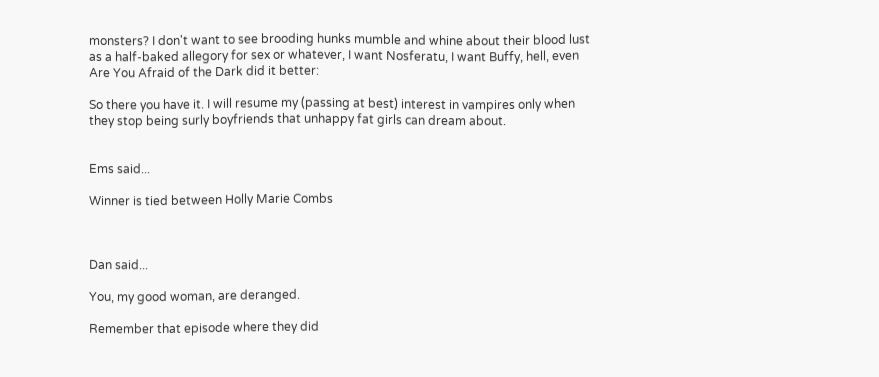monsters? I don't want to see brooding hunks mumble and whine about their blood lust as a half-baked allegory for sex or whatever, I want Nosferatu, I want Buffy, hell, even Are You Afraid of the Dark did it better:

So there you have it. I will resume my (passing at best) interest in vampires only when they stop being surly boyfriends that unhappy fat girls can dream about.


Ems said...

Winner is tied between Holly Marie Combs



Dan said...

You, my good woman, are deranged.

Remember that episode where they did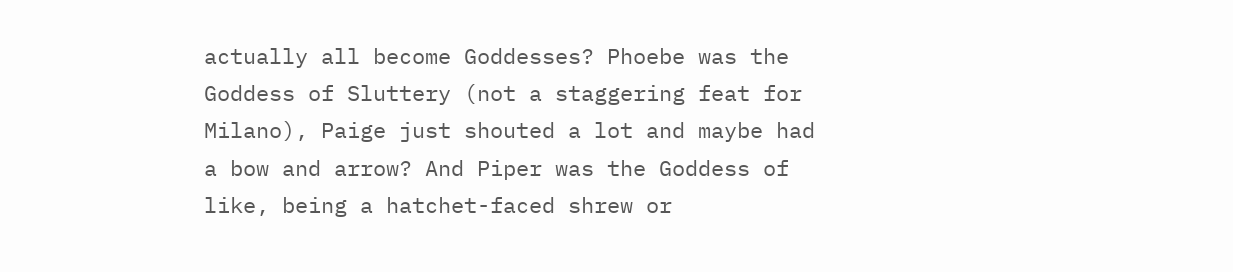actually all become Goddesses? Phoebe was the Goddess of Sluttery (not a staggering feat for Milano), Paige just shouted a lot and maybe had a bow and arrow? And Piper was the Goddess of like, being a hatchet-faced shrew or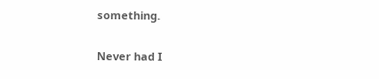something.

Never had I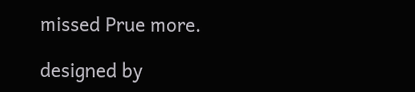missed Prue more.

designed by